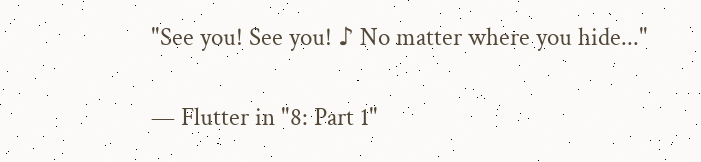"See you! See you! ♪ No matter where you hide..."

— Flutter in "8: Part 1"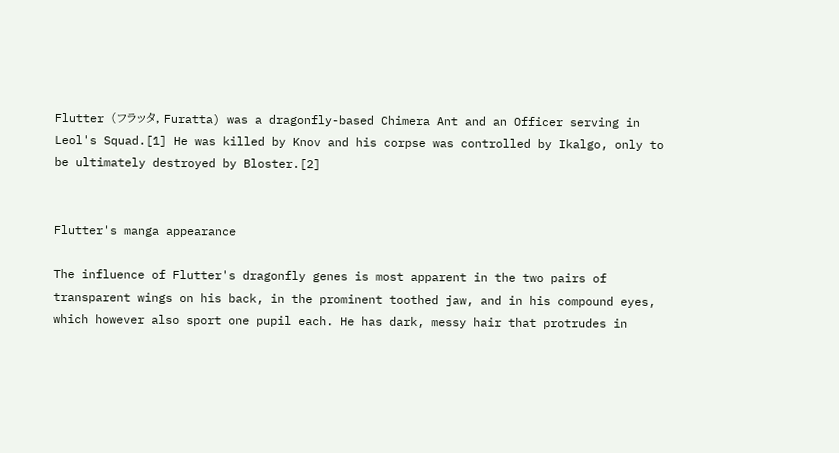Flutter (フラッタ, Furatta) was a dragonfly-based Chimera Ant and an Officer serving in Leol's Squad.[1] He was killed by Knov and his corpse was controlled by Ikalgo, only to be ultimately destroyed by Bloster.[2]


Flutter's manga appearance

The influence of Flutter's dragonfly genes is most apparent in the two pairs of transparent wings on his back, in the prominent toothed jaw, and in his compound eyes, which however also sport one pupil each. He has dark, messy hair that protrudes in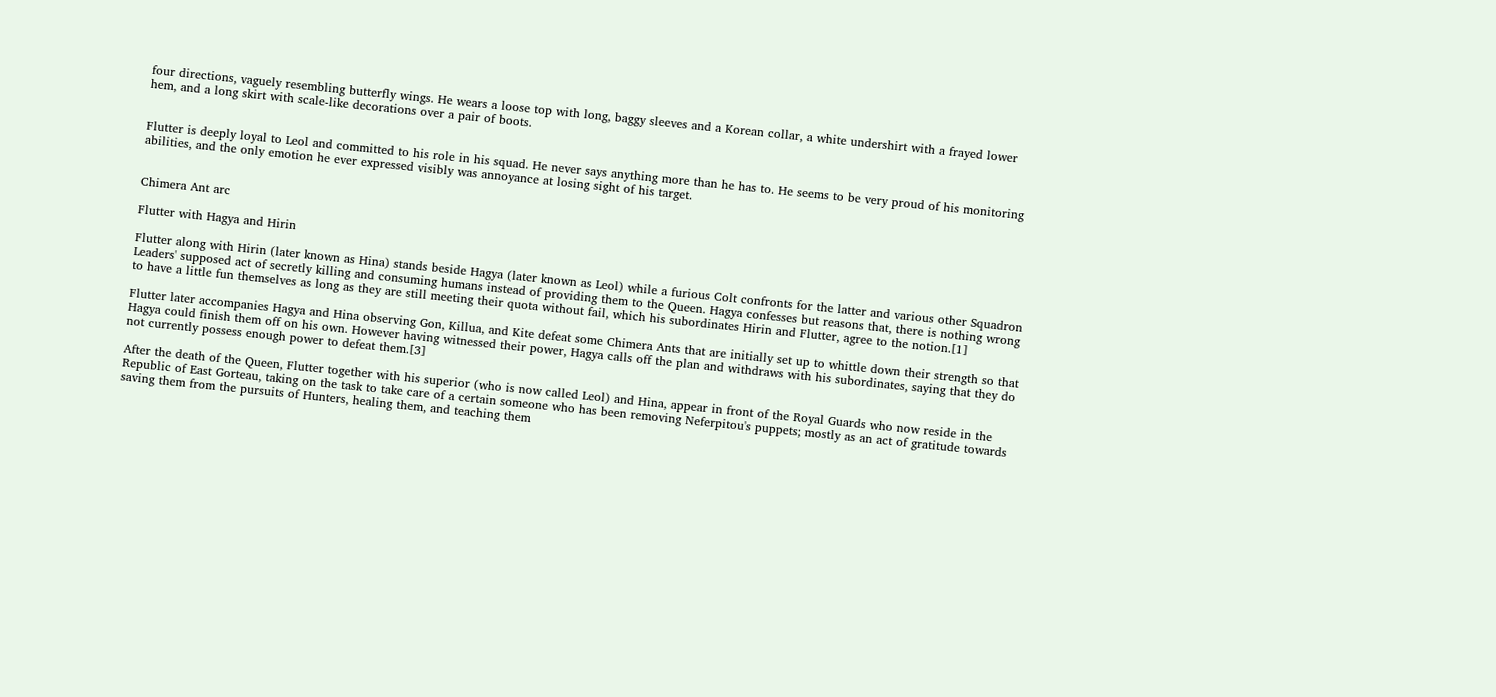four directions, vaguely resembling butterfly wings. He wears a loose top with long, baggy sleeves and a Korean collar, a white undershirt with a frayed lower hem, and a long skirt with scale-like decorations over a pair of boots.


Flutter is deeply loyal to Leol and committed to his role in his squad. He never says anything more than he has to. He seems to be very proud of his monitoring abilities, and the only emotion he ever expressed visibly was annoyance at losing sight of his target.


Chimera Ant arc

Flutter with Hagya and Hirin

Flutter along with Hirin (later known as Hina) stands beside Hagya (later known as Leol) while a furious Colt confronts for the latter and various other Squadron Leaders' supposed act of secretly killing and consuming humans instead of providing them to the Queen. Hagya confesses but reasons that, there is nothing wrong to have a little fun themselves as long as they are still meeting their quota without fail, which his subordinates Hirin and Flutter, agree to the notion.[1]

Flutter later accompanies Hagya and Hina observing Gon, Killua, and Kite defeat some Chimera Ants that are initially set up to whittle down their strength so that Hagya could finish them off on his own. However having witnessed their power, Hagya calls off the plan and withdraws with his subordinates, saying that they do not currently possess enough power to defeat them.[3]

After the death of the Queen, Flutter together with his superior (who is now called Leol) and Hina, appear in front of the Royal Guards who now reside in the Republic of East Gorteau, taking on the task to take care of a certain someone who has been removing Neferpitou's puppets; mostly as an act of gratitude towards saving them from the pursuits of Hunters, healing them, and teaching them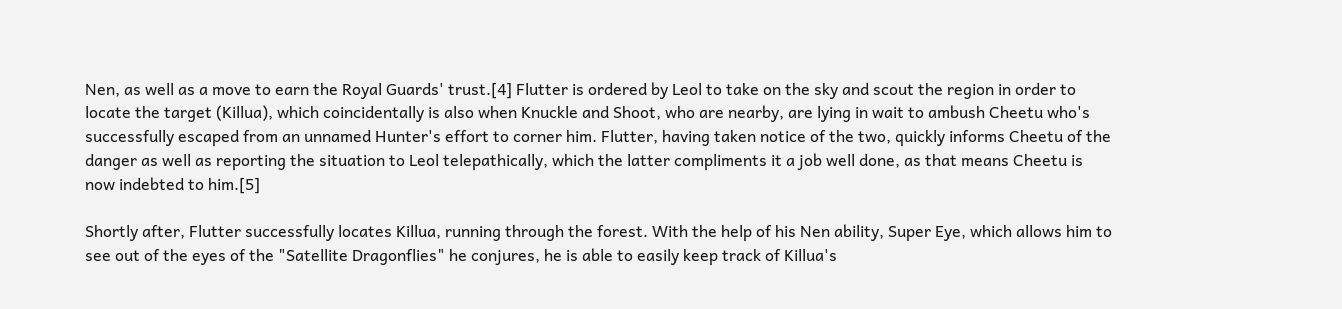Nen, as well as a move to earn the Royal Guards' trust.[4] Flutter is ordered by Leol to take on the sky and scout the region in order to locate the target (Killua), which coincidentally is also when Knuckle and Shoot, who are nearby, are lying in wait to ambush Cheetu who's successfully escaped from an unnamed Hunter's effort to corner him. Flutter, having taken notice of the two, quickly informs Cheetu of the danger as well as reporting the situation to Leol telepathically, which the latter compliments it a job well done, as that means Cheetu is now indebted to him.[5]

Shortly after, Flutter successfully locates Killua, running through the forest. With the help of his Nen ability, Super Eye, which allows him to see out of the eyes of the "Satellite Dragonflies" he conjures, he is able to easily keep track of Killua's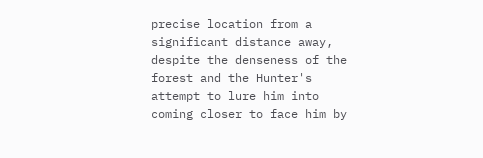precise location from a significant distance away, despite the denseness of the forest and the Hunter's attempt to lure him into coming closer to face him by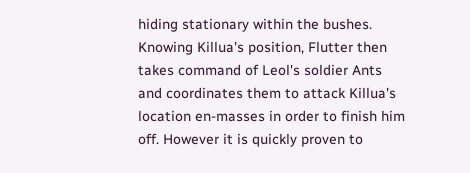hiding stationary within the bushes. Knowing Killua's position, Flutter then takes command of Leol's soldier Ants and coordinates them to attack Killua's location en-masses in order to finish him off. However it is quickly proven to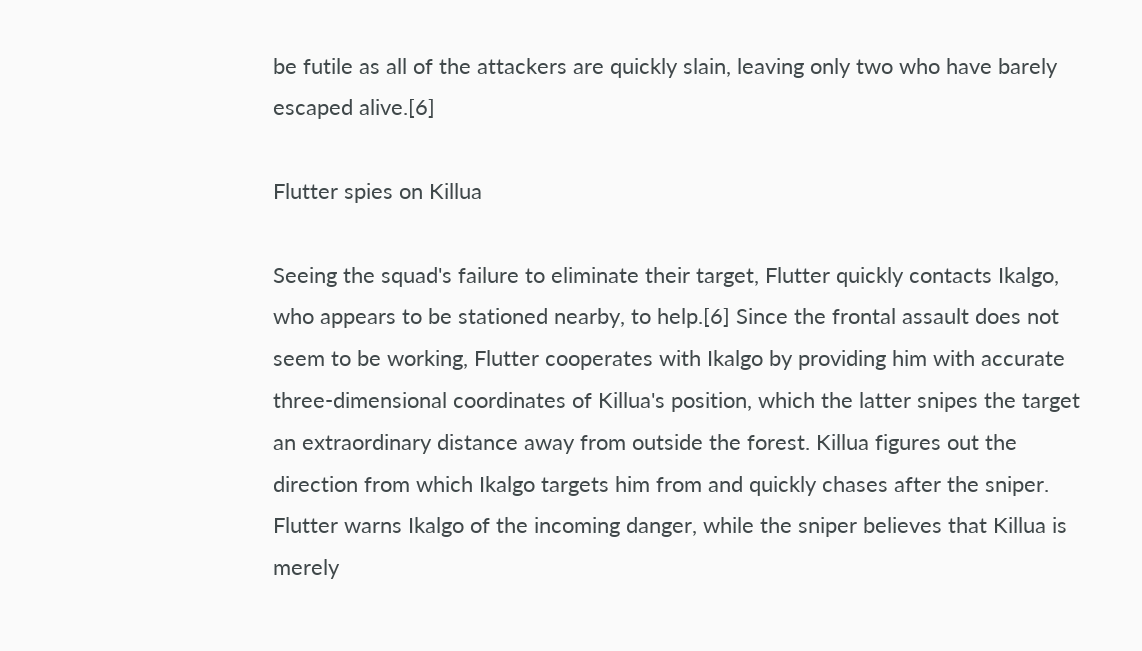be futile as all of the attackers are quickly slain, leaving only two who have barely escaped alive.[6]

Flutter spies on Killua

Seeing the squad's failure to eliminate their target, Flutter quickly contacts Ikalgo, who appears to be stationed nearby, to help.[6] Since the frontal assault does not seem to be working, Flutter cooperates with Ikalgo by providing him with accurate three-dimensional coordinates of Killua's position, which the latter snipes the target an extraordinary distance away from outside the forest. Killua figures out the direction from which Ikalgo targets him from and quickly chases after the sniper. Flutter warns Ikalgo of the incoming danger, while the sniper believes that Killua is merely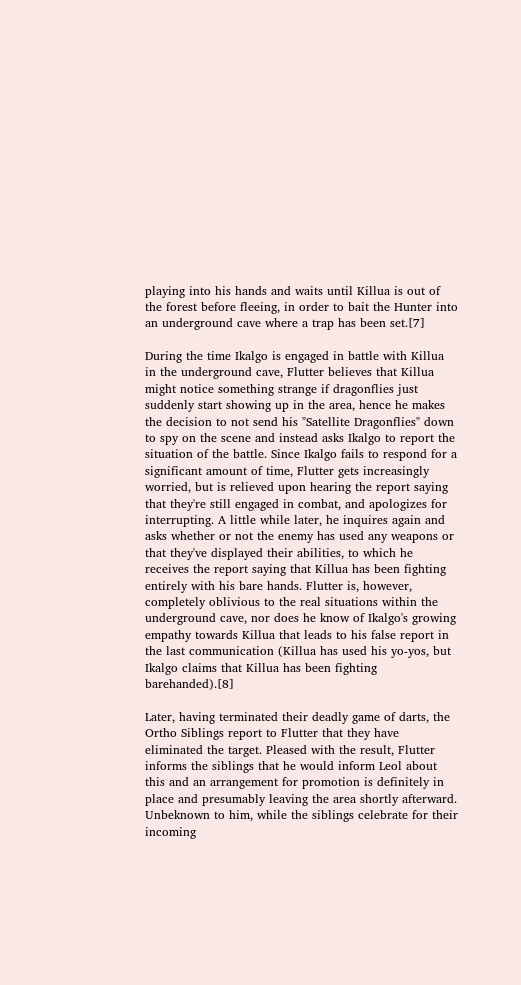playing into his hands and waits until Killua is out of the forest before fleeing, in order to bait the Hunter into an underground cave where a trap has been set.[7]

During the time Ikalgo is engaged in battle with Killua in the underground cave, Flutter believes that Killua might notice something strange if dragonflies just suddenly start showing up in the area, hence he makes the decision to not send his "Satellite Dragonflies" down to spy on the scene and instead asks Ikalgo to report the situation of the battle. Since Ikalgo fails to respond for a significant amount of time, Flutter gets increasingly worried, but is relieved upon hearing the report saying that they're still engaged in combat, and apologizes for interrupting. A little while later, he inquires again and asks whether or not the enemy has used any weapons or that they've displayed their abilities, to which he receives the report saying that Killua has been fighting entirely with his bare hands. Flutter is, however, completely oblivious to the real situations within the underground cave, nor does he know of Ikalgo's growing empathy towards Killua that leads to his false report in the last communication (Killua has used his yo-yos, but Ikalgo claims that Killua has been fighting barehanded).[8]

Later, having terminated their deadly game of darts, the Ortho Siblings report to Flutter that they have eliminated the target. Pleased with the result, Flutter informs the siblings that he would inform Leol about this and an arrangement for promotion is definitely in place and presumably leaving the area shortly afterward. Unbeknown to him, while the siblings celebrate for their incoming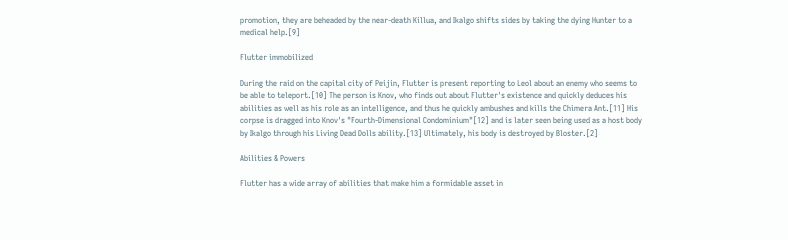promotion, they are beheaded by the near-death Killua, and Ikalgo shifts sides by taking the dying Hunter to a medical help.[9]

Flutter immobilized

During the raid on the capital city of Peijin, Flutter is present reporting to Leol about an enemy who seems to be able to teleport.[10] The person is Knov, who finds out about Flutter's existence and quickly deduces his abilities as well as his role as an intelligence, and thus he quickly ambushes and kills the Chimera Ant.[11] His corpse is dragged into Knov's "Fourth-Dimensional Condominium"[12] and is later seen being used as a host body by Ikalgo through his Living Dead Dolls ability.[13] Ultimately, his body is destroyed by Bloster.[2]

Abilities & Powers

Flutter has a wide array of abilities that make him a formidable asset in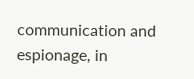communication and espionage, in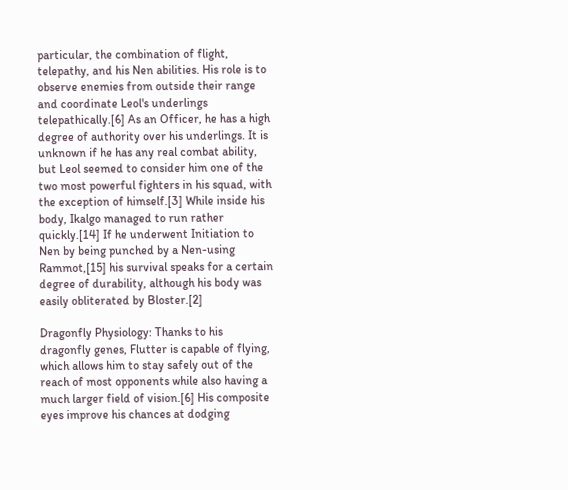particular, the combination of flight, telepathy, and his Nen abilities. His role is to observe enemies from outside their range and coordinate Leol's underlings telepathically.[6] As an Officer, he has a high degree of authority over his underlings. It is unknown if he has any real combat ability, but Leol seemed to consider him one of the two most powerful fighters in his squad, with the exception of himself.[3] While inside his body, Ikalgo managed to run rather quickly.[14] If he underwent Initiation to Nen by being punched by a Nen-using Rammot,[15] his survival speaks for a certain degree of durability, although his body was easily obliterated by Bloster.[2]

Dragonfly Physiology: Thanks to his dragonfly genes, Flutter is capable of flying, which allows him to stay safely out of the reach of most opponents while also having a much larger field of vision.[6] His composite eyes improve his chances at dodging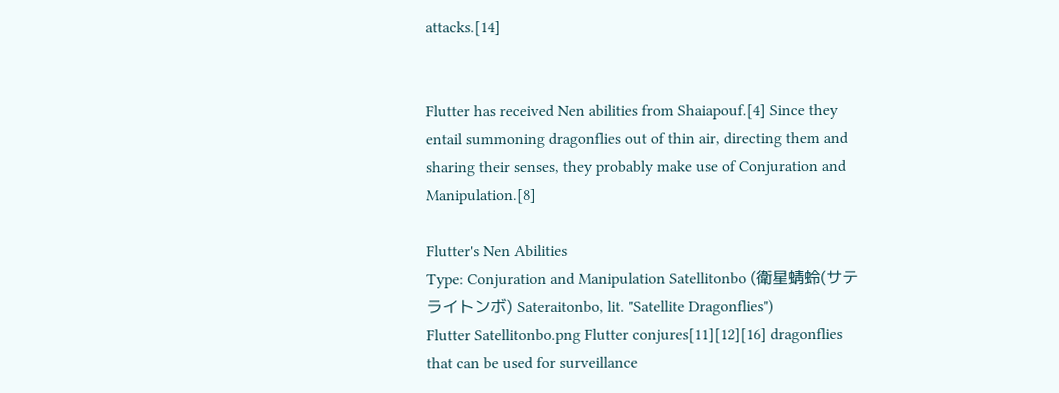attacks.[14]


Flutter has received Nen abilities from Shaiapouf.[4] Since they entail summoning dragonflies out of thin air, directing them and sharing their senses, they probably make use of Conjuration and Manipulation.[8]

Flutter's Nen Abilities
Type: Conjuration and Manipulation Satellitonbo (衛星蜻蛉(サテライトンボ) Sateraitonbo, lit. "Satellite Dragonflies")
Flutter Satellitonbo.png Flutter conjures[11][12][16] dragonflies that can be used for surveillance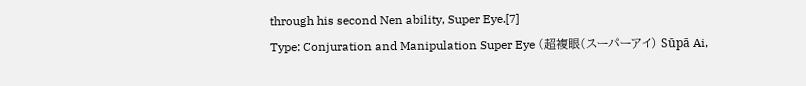through his second Nen ability, Super Eye.[7]
Type: Conjuration and Manipulation Super Eye (超複眼(スーパーアイ) Sūpā Ai,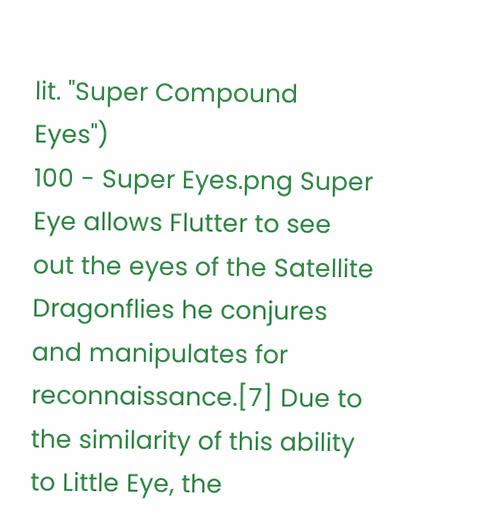lit. "Super Compound Eyes")
100 - Super Eyes.png Super Eye allows Flutter to see out the eyes of the Satellite Dragonflies he conjures and manipulates for reconnaissance.[7] Due to the similarity of this ability to Little Eye, the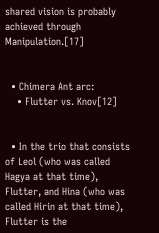shared vision is probably achieved through Manipulation.[17]


  • Chimera Ant arc:
    • Flutter vs. Knov[12]


  • In the trio that consists of Leol (who was called Hagya at that time), Flutter, and Hina (who was called Hirin at that time), Flutter is the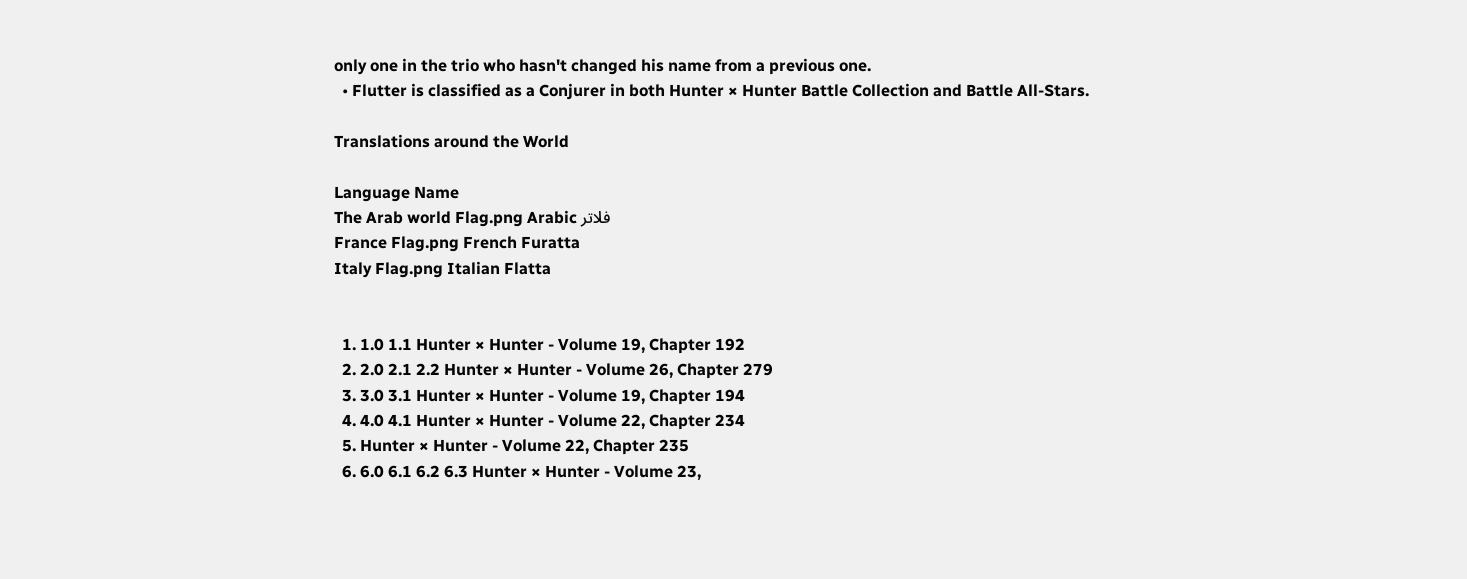only one in the trio who hasn't changed his name from a previous one.
  • Flutter is classified as a Conjurer in both Hunter × Hunter Battle Collection and Battle All-Stars.

Translations around the World

Language Name
The Arab world Flag.png Arabic فلاتر
France Flag.png French Furatta
Italy Flag.png Italian Flatta


  1. 1.0 1.1 Hunter × Hunter - Volume 19, Chapter 192
  2. 2.0 2.1 2.2 Hunter × Hunter - Volume 26, Chapter 279
  3. 3.0 3.1 Hunter × Hunter - Volume 19, Chapter 194
  4. 4.0 4.1 Hunter × Hunter - Volume 22, Chapter 234
  5. Hunter × Hunter - Volume 22, Chapter 235
  6. 6.0 6.1 6.2 6.3 Hunter × Hunter - Volume 23,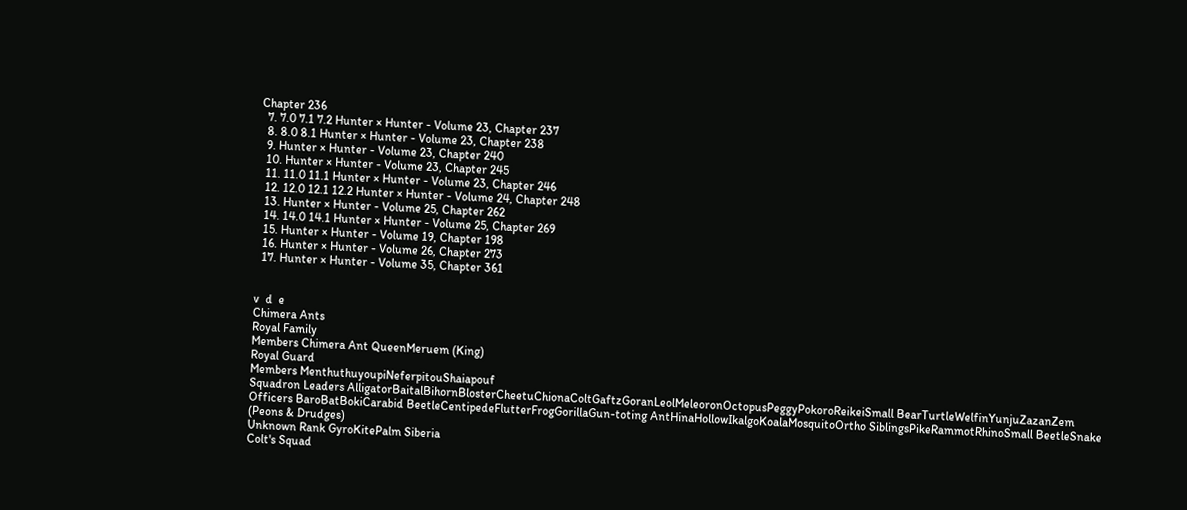Chapter 236
  7. 7.0 7.1 7.2 Hunter × Hunter - Volume 23, Chapter 237
  8. 8.0 8.1 Hunter × Hunter - Volume 23, Chapter 238
  9. Hunter × Hunter - Volume 23, Chapter 240
  10. Hunter × Hunter - Volume 23, Chapter 245
  11. 11.0 11.1 Hunter × Hunter - Volume 23, Chapter 246
  12. 12.0 12.1 12.2 Hunter × Hunter - Volume 24, Chapter 248
  13. Hunter × Hunter - Volume 25, Chapter 262
  14. 14.0 14.1 Hunter × Hunter - Volume 25, Chapter 269
  15. Hunter × Hunter - Volume 19, Chapter 198
  16. Hunter × Hunter - Volume 26, Chapter 273
  17. Hunter × Hunter - Volume 35, Chapter 361


v  d  e
Chimera Ants
Royal Family
Members Chimera Ant QueenMeruem (King)
Royal Guard
Members MenthuthuyoupiNeferpitouShaiapouf
Squadron Leaders AlligatorBaitalBihornBlosterCheetuChionaColtGaftzGoranLeolMeleoronOctopusPeggyPokoroReikeiSmall BearTurtleWelfinYunjuZazanZem
Officers BaroBatBokiCarabid BeetleCentipedeFlutterFrogGorillaGun-toting AntHinaHollowIkalgoKoalaMosquitoOrtho SiblingsPikeRammotRhinoSmall BeetleSnake
(Peons & Drudges)
Unknown Rank GyroKitePalm Siberia
Colt's Squad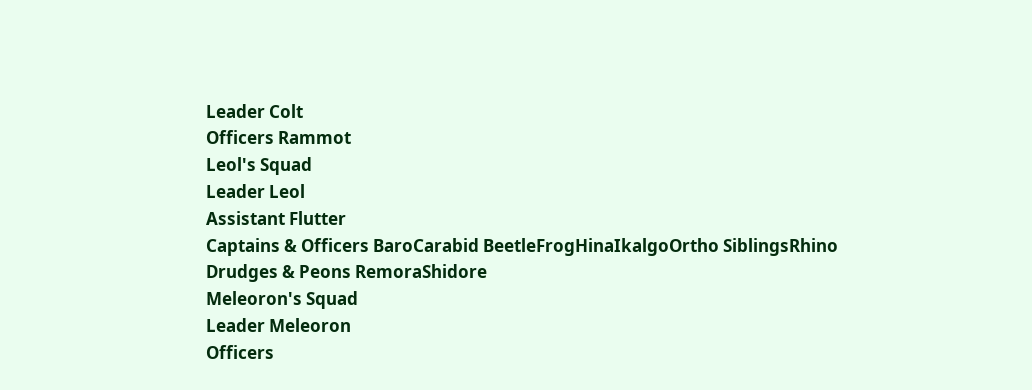Leader Colt
Officers Rammot
Leol's Squad
Leader Leol
Assistant Flutter
Captains & Officers BaroCarabid BeetleFrogHinaIkalgoOrtho SiblingsRhino
Drudges & Peons RemoraShidore
Meleoron's Squad
Leader Meleoron
Officers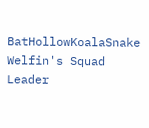BatHollowKoalaSnake
Welfin's Squad
Leader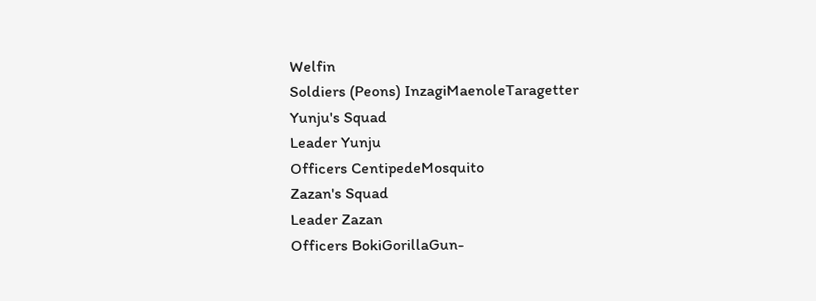Welfin
Soldiers (Peons) InzagiMaenoleTaragetter
Yunju's Squad
Leader Yunju
Officers CentipedeMosquito
Zazan's Squad
Leader Zazan
Officers BokiGorillaGun-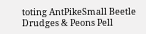toting AntPikeSmall Beetle
Drudges & Peons Pell